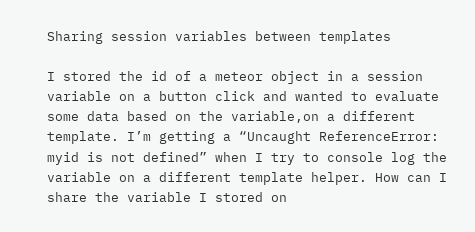Sharing session variables between templates

I stored the id of a meteor object in a session variable on a button click and wanted to evaluate some data based on the variable,on a different template. I’m getting a “Uncaught ReferenceError: myid is not defined” when I try to console log the variable on a different template helper. How can I share the variable I stored on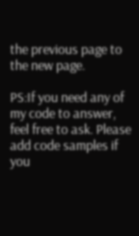the previous page to the new page.

PS:If you need any of my code to answer, feel free to ask. Please add code samples if you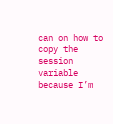can on how to copy the session variable because I’m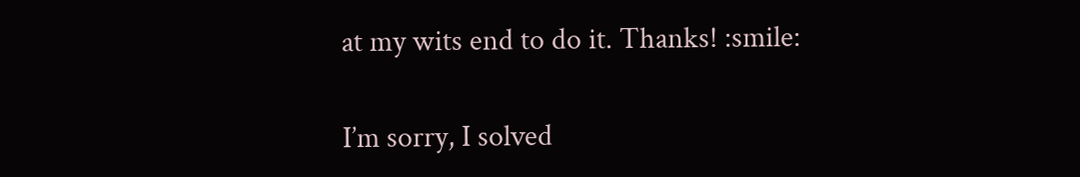at my wits end to do it. Thanks! :smile:

I’m sorry, I solved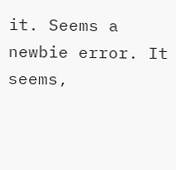it. Seems a newbie error. It seems,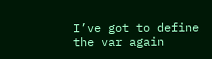I’ve got to define the var again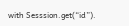with Sesssion.get(“id”).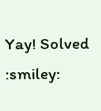Yay! Solved :smiley: